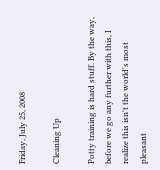Friday, July 25, 2008

Cleaning Up

Potty training is hard stuff. By the way, before we go any further with this, I realize this isn't the world's most pleasant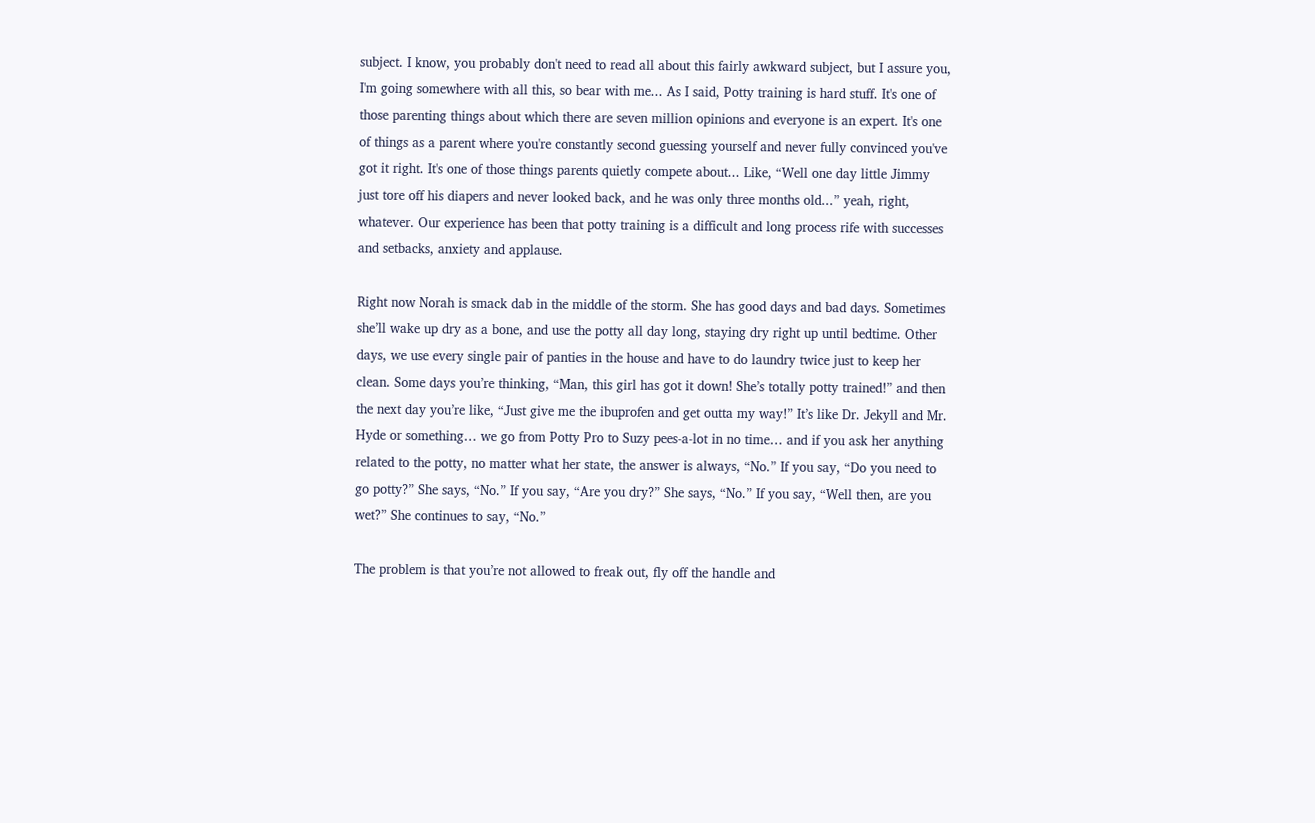subject. I know, you probably don't need to read all about this fairly awkward subject, but I assure you, I'm going somewhere with all this, so bear with me... As I said, Potty training is hard stuff. It's one of those parenting things about which there are seven million opinions and everyone is an expert. It's one of things as a parent where you're constantly second guessing yourself and never fully convinced you've got it right. It's one of those things parents quietly compete about... Like, “Well one day little Jimmy just tore off his diapers and never looked back, and he was only three months old...” yeah, right, whatever. Our experience has been that potty training is a difficult and long process rife with successes and setbacks, anxiety and applause.

Right now Norah is smack dab in the middle of the storm. She has good days and bad days. Sometimes she’ll wake up dry as a bone, and use the potty all day long, staying dry right up until bedtime. Other days, we use every single pair of panties in the house and have to do laundry twice just to keep her clean. Some days you’re thinking, “Man, this girl has got it down! She’s totally potty trained!” and then the next day you’re like, “Just give me the ibuprofen and get outta my way!” It’s like Dr. Jekyll and Mr. Hyde or something… we go from Potty Pro to Suzy pees-a-lot in no time… and if you ask her anything related to the potty, no matter what her state, the answer is always, “No.” If you say, “Do you need to go potty?” She says, “No.” If you say, “Are you dry?” She says, “No.” If you say, “Well then, are you wet?” She continues to say, “No.”

The problem is that you’re not allowed to freak out, fly off the handle and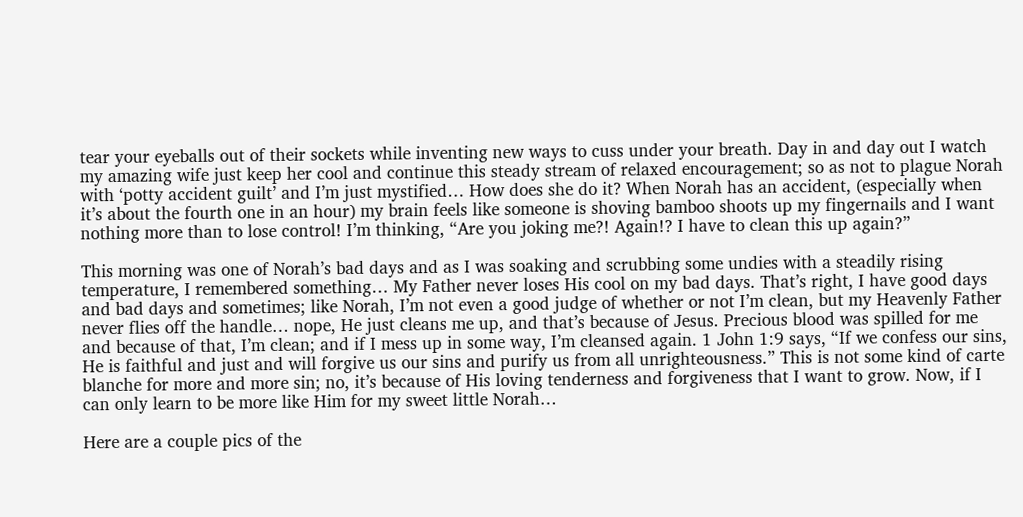tear your eyeballs out of their sockets while inventing new ways to cuss under your breath. Day in and day out I watch my amazing wife just keep her cool and continue this steady stream of relaxed encouragement; so as not to plague Norah with ‘potty accident guilt’ and I’m just mystified… How does she do it? When Norah has an accident, (especially when it’s about the fourth one in an hour) my brain feels like someone is shoving bamboo shoots up my fingernails and I want nothing more than to lose control! I’m thinking, “Are you joking me?! Again!? I have to clean this up again?”

This morning was one of Norah’s bad days and as I was soaking and scrubbing some undies with a steadily rising temperature, I remembered something… My Father never loses His cool on my bad days. That’s right, I have good days and bad days and sometimes; like Norah, I’m not even a good judge of whether or not I’m clean, but my Heavenly Father never flies off the handle… nope, He just cleans me up, and that’s because of Jesus. Precious blood was spilled for me and because of that, I’m clean; and if I mess up in some way, I’m cleansed again. 1 John 1:9 says, “If we confess our sins, He is faithful and just and will forgive us our sins and purify us from all unrighteousness.” This is not some kind of carte blanche for more and more sin; no, it’s because of His loving tenderness and forgiveness that I want to grow. Now, if I can only learn to be more like Him for my sweet little Norah…

Here are a couple pics of the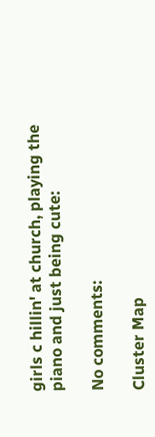girls c hillin' at church, playing the piano and just being cute:

No comments:

Cluster Map